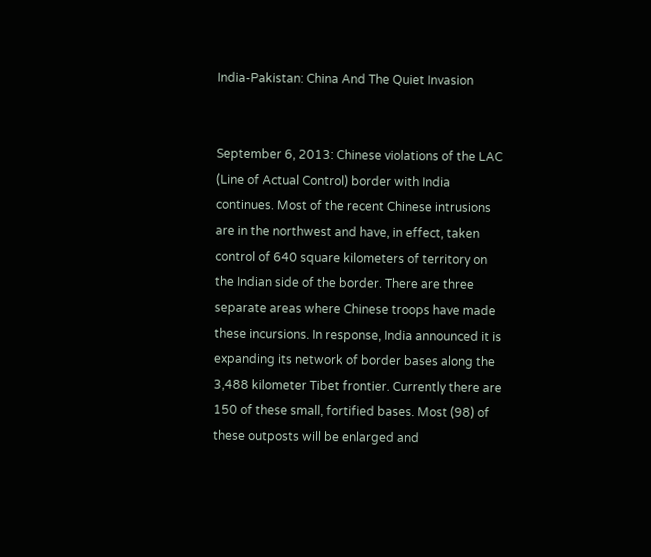India-Pakistan: China And The Quiet Invasion


September 6, 2013: Chinese violations of the LAC (Line of Actual Control) border with India continues. Most of the recent Chinese intrusions are in the northwest and have, in effect, taken control of 640 square kilometers of territory on the Indian side of the border. There are three separate areas where Chinese troops have made these incursions. In response, India announced it is expanding its network of border bases along the 3,488 kilometer Tibet frontier. Currently there are 150 of these small, fortified bases. Most (98) of these outposts will be enlarged and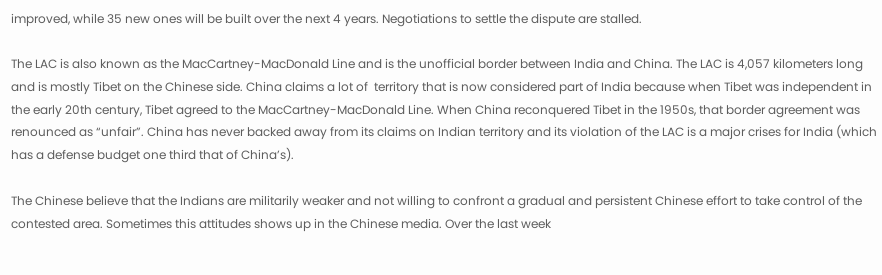improved, while 35 new ones will be built over the next 4 years. Negotiations to settle the dispute are stalled.

The LAC is also known as the MacCartney-MacDonald Line and is the unofficial border between India and China. The LAC is 4,057 kilometers long and is mostly Tibet on the Chinese side. China claims a lot of  territory that is now considered part of India because when Tibet was independent in the early 20th century, Tibet agreed to the MacCartney-MacDonald Line. When China reconquered Tibet in the 1950s, that border agreement was renounced as “unfair”. China has never backed away from its claims on Indian territory and its violation of the LAC is a major crises for India (which has a defense budget one third that of China’s).

The Chinese believe that the Indians are militarily weaker and not willing to confront a gradual and persistent Chinese effort to take control of the contested area. Sometimes this attitudes shows up in the Chinese media. Over the last week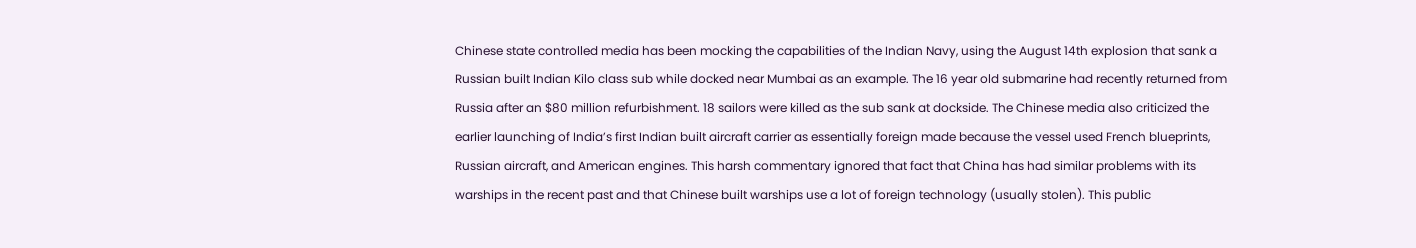Chinese state controlled media has been mocking the capabilities of the Indian Navy, using the August 14th explosion that sank a Russian built Indian Kilo class sub while docked near Mumbai as an example. The 16 year old submarine had recently returned from Russia after an $80 million refurbishment. 18 sailors were killed as the sub sank at dockside. The Chinese media also criticized the earlier launching of India’s first Indian built aircraft carrier as essentially foreign made because the vessel used French blueprints, Russian aircraft, and American engines. This harsh commentary ignored that fact that China has had similar problems with its warships in the recent past and that Chinese built warships use a lot of foreign technology (usually stolen). This public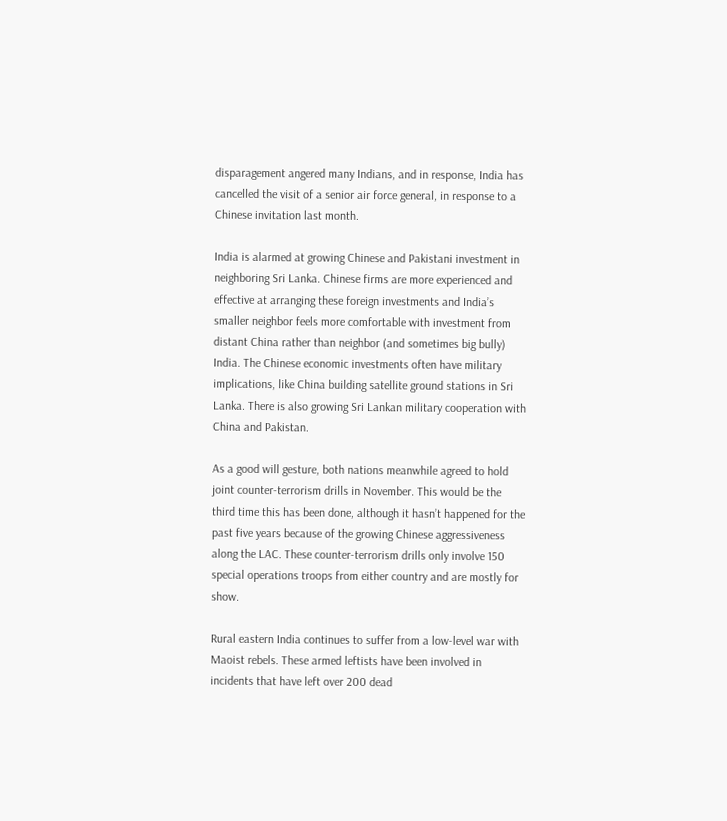disparagement angered many Indians, and in response, India has cancelled the visit of a senior air force general, in response to a Chinese invitation last month.

India is alarmed at growing Chinese and Pakistani investment in neighboring Sri Lanka. Chinese firms are more experienced and effective at arranging these foreign investments and India’s smaller neighbor feels more comfortable with investment from distant China rather than neighbor (and sometimes big bully) India. The Chinese economic investments often have military implications, like China building satellite ground stations in Sri Lanka. There is also growing Sri Lankan military cooperation with China and Pakistan.

As a good will gesture, both nations meanwhile agreed to hold joint counter-terrorism drills in November. This would be the third time this has been done, although it hasn’t happened for the past five years because of the growing Chinese aggressiveness along the LAC. These counter-terrorism drills only involve 150 special operations troops from either country and are mostly for show.

Rural eastern India continues to suffer from a low-level war with Maoist rebels. These armed leftists have been involved in incidents that have left over 200 dead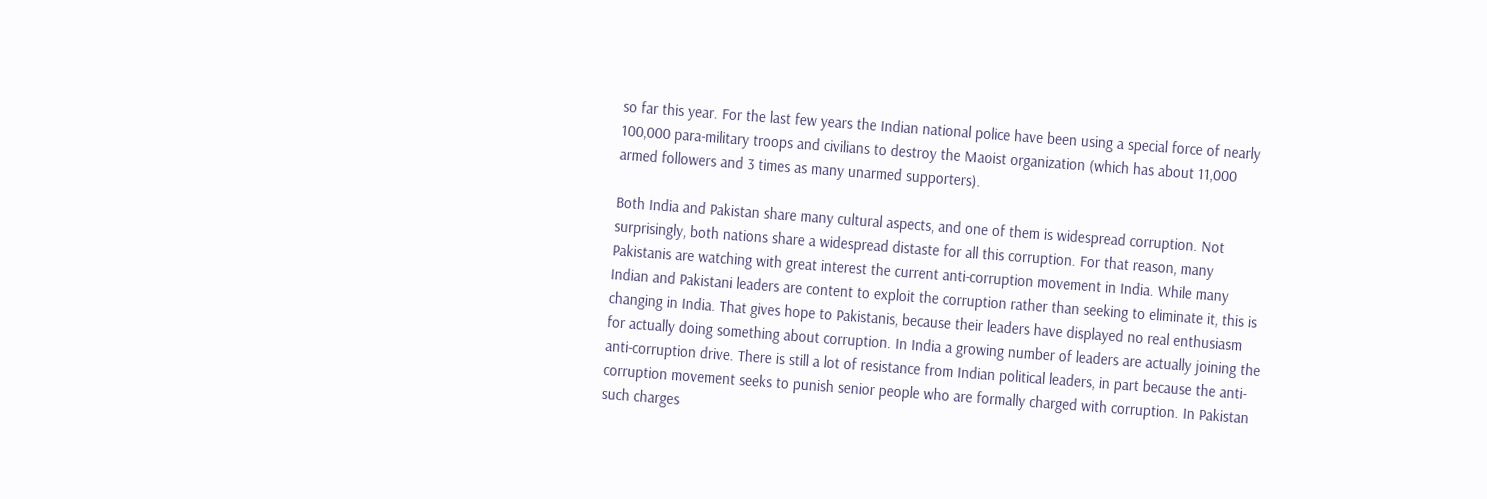so far this year. For the last few years the Indian national police have been using a special force of nearly 100,000 para-military troops and civilians to destroy the Maoist organization (which has about 11,000 armed followers and 3 times as many unarmed supporters).

Both India and Pakistan share many cultural aspects, and one of them is widespread corruption. Not surprisingly, both nations share a widespread distaste for all this corruption. For that reason, many Pakistanis are watching with great interest the current anti-corruption movement in India. While many Indian and Pakistani leaders are content to exploit the corruption rather than seeking to eliminate it, this is changing in India. That gives hope to Pakistanis, because their leaders have displayed no real enthusiasm for actually doing something about corruption. In India a growing number of leaders are actually joining the anti-corruption drive. There is still a lot of resistance from Indian political leaders, in part because the anti-corruption movement seeks to punish senior people who are formally charged with corruption. In Pakistan such charges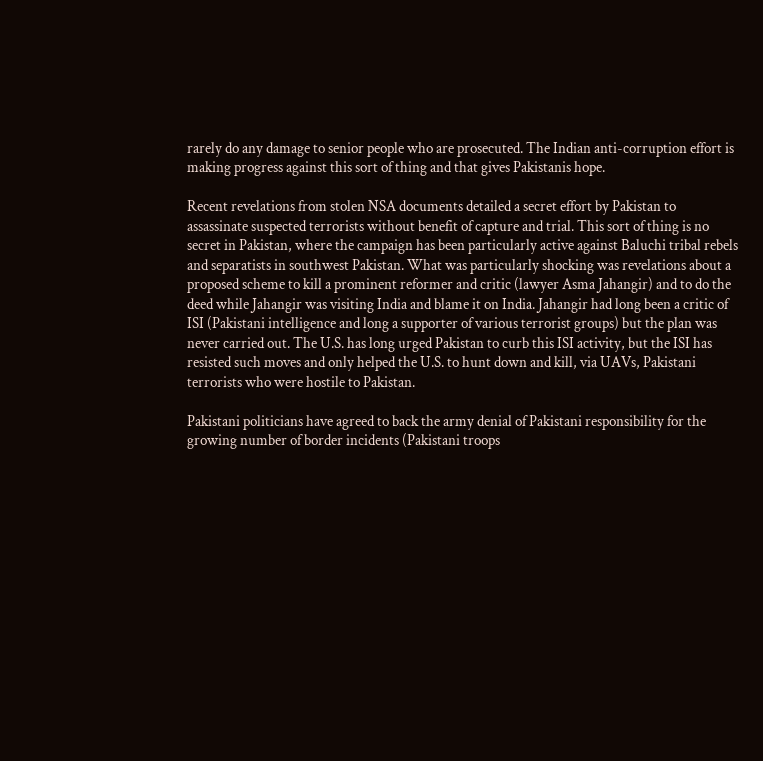rarely do any damage to senior people who are prosecuted. The Indian anti-corruption effort is making progress against this sort of thing and that gives Pakistanis hope.

Recent revelations from stolen NSA documents detailed a secret effort by Pakistan to assassinate suspected terrorists without benefit of capture and trial. This sort of thing is no secret in Pakistan, where the campaign has been particularly active against Baluchi tribal rebels and separatists in southwest Pakistan. What was particularly shocking was revelations about a proposed scheme to kill a prominent reformer and critic (lawyer Asma Jahangir) and to do the deed while Jahangir was visiting India and blame it on India. Jahangir had long been a critic of ISI (Pakistani intelligence and long a supporter of various terrorist groups) but the plan was never carried out. The U.S. has long urged Pakistan to curb this ISI activity, but the ISI has resisted such moves and only helped the U.S. to hunt down and kill, via UAVs, Pakistani terrorists who were hostile to Pakistan.

Pakistani politicians have agreed to back the army denial of Pakistani responsibility for the growing number of border incidents (Pakistani troops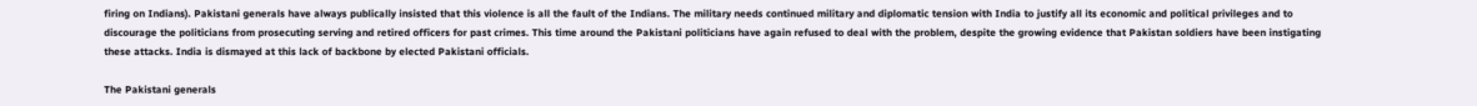firing on Indians). Pakistani generals have always publically insisted that this violence is all the fault of the Indians. The military needs continued military and diplomatic tension with India to justify all its economic and political privileges and to discourage the politicians from prosecuting serving and retired officers for past crimes. This time around the Pakistani politicians have again refused to deal with the problem, despite the growing evidence that Pakistan soldiers have been instigating these attacks. India is dismayed at this lack of backbone by elected Pakistani officials.

The Pakistani generals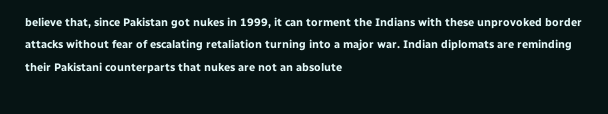believe that, since Pakistan got nukes in 1999, it can torment the Indians with these unprovoked border attacks without fear of escalating retaliation turning into a major war. Indian diplomats are reminding their Pakistani counterparts that nukes are not an absolute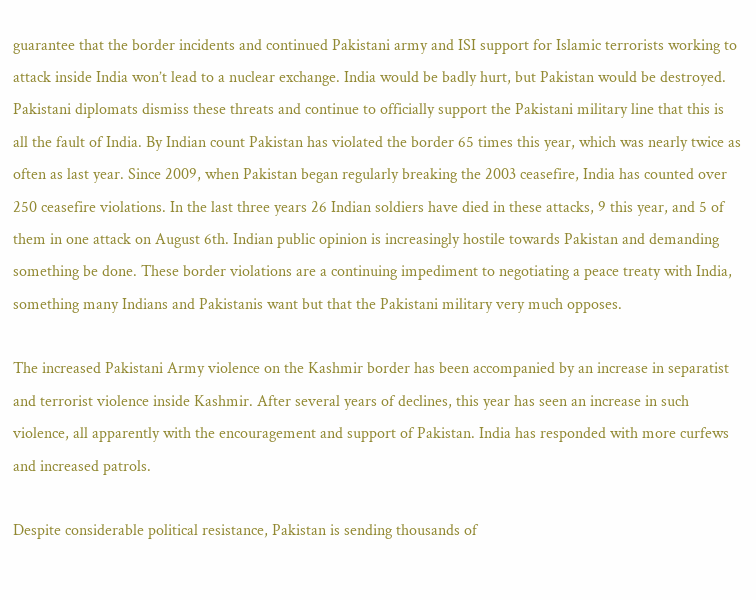guarantee that the border incidents and continued Pakistani army and ISI support for Islamic terrorists working to attack inside India won’t lead to a nuclear exchange. India would be badly hurt, but Pakistan would be destroyed. Pakistani diplomats dismiss these threats and continue to officially support the Pakistani military line that this is all the fault of India. By Indian count Pakistan has violated the border 65 times this year, which was nearly twice as often as last year. Since 2009, when Pakistan began regularly breaking the 2003 ceasefire, India has counted over 250 ceasefire violations. In the last three years 26 Indian soldiers have died in these attacks, 9 this year, and 5 of them in one attack on August 6th. Indian public opinion is increasingly hostile towards Pakistan and demanding something be done. These border violations are a continuing impediment to negotiating a peace treaty with India, something many Indians and Pakistanis want but that the Pakistani military very much opposes.

The increased Pakistani Army violence on the Kashmir border has been accompanied by an increase in separatist and terrorist violence inside Kashmir. After several years of declines, this year has seen an increase in such violence, all apparently with the encouragement and support of Pakistan. India has responded with more curfews and increased patrols.

Despite considerable political resistance, Pakistan is sending thousands of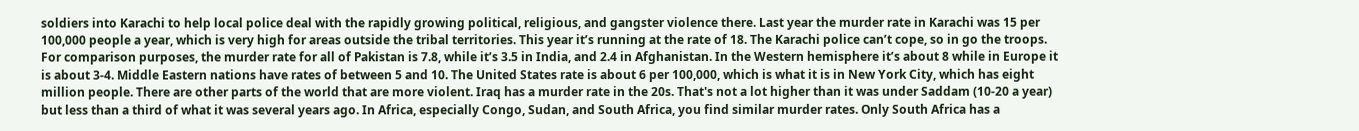soldiers into Karachi to help local police deal with the rapidly growing political, religious, and gangster violence there. Last year the murder rate in Karachi was 15 per 100,000 people a year, which is very high for areas outside the tribal territories. This year it’s running at the rate of 18. The Karachi police can’t cope, so in go the troops. For comparison purposes, the murder rate for all of Pakistan is 7.8, while it’s 3.5 in India, and 2.4 in Afghanistan. In the Western hemisphere it’s about 8 while in Europe it is about 3-4. Middle Eastern nations have rates of between 5 and 10. The United States rate is about 6 per 100,000, which is what it is in New York City, which has eight million people. There are other parts of the world that are more violent. Iraq has a murder rate in the 20s. That's not a lot higher than it was under Saddam (10-20 a year) but less than a third of what it was several years ago. In Africa, especially Congo, Sudan, and South Africa, you find similar murder rates. Only South Africa has a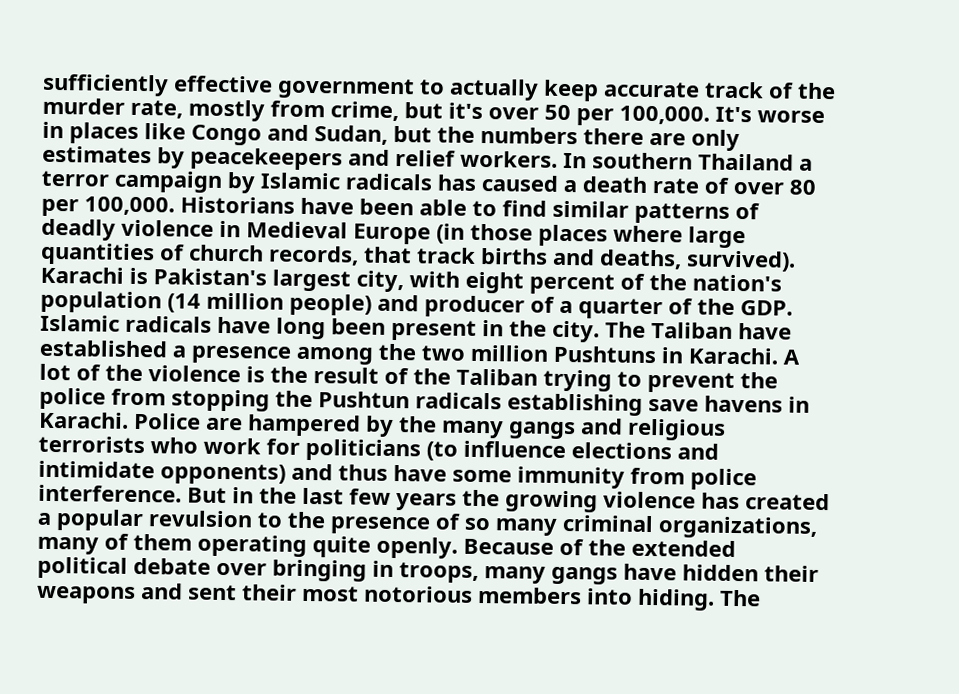sufficiently effective government to actually keep accurate track of the murder rate, mostly from crime, but it's over 50 per 100,000. It's worse in places like Congo and Sudan, but the numbers there are only estimates by peacekeepers and relief workers. In southern Thailand a terror campaign by Islamic radicals has caused a death rate of over 80 per 100,000. Historians have been able to find similar patterns of deadly violence in Medieval Europe (in those places where large quantities of church records, that track births and deaths, survived). Karachi is Pakistan's largest city, with eight percent of the nation's population (14 million people) and producer of a quarter of the GDP. Islamic radicals have long been present in the city. The Taliban have established a presence among the two million Pushtuns in Karachi. A lot of the violence is the result of the Taliban trying to prevent the police from stopping the Pushtun radicals establishing save havens in Karachi. Police are hampered by the many gangs and religious terrorists who work for politicians (to influence elections and intimidate opponents) and thus have some immunity from police interference. But in the last few years the growing violence has created a popular revulsion to the presence of so many criminal organizations, many of them operating quite openly. Because of the extended political debate over bringing in troops, many gangs have hidden their weapons and sent their most notorious members into hiding. The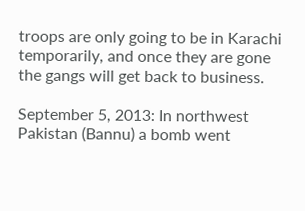troops are only going to be in Karachi temporarily, and once they are gone the gangs will get back to business.

September 5, 2013: In northwest Pakistan (Bannu) a bomb went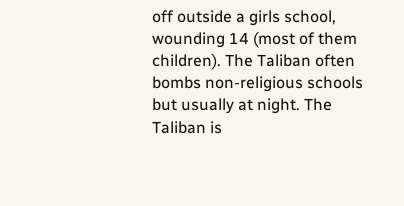off outside a girls school, wounding 14 (most of them children). The Taliban often bombs non-religious schools but usually at night. The Taliban is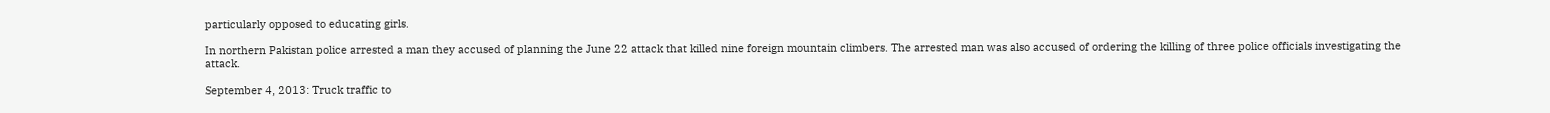particularly opposed to educating girls.

In northern Pakistan police arrested a man they accused of planning the June 22 attack that killed nine foreign mountain climbers. The arrested man was also accused of ordering the killing of three police officials investigating the attack.

September 4, 2013: Truck traffic to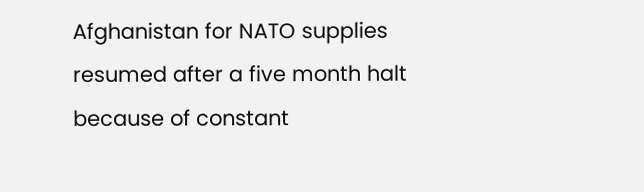Afghanistan for NATO supplies resumed after a five month halt because of constant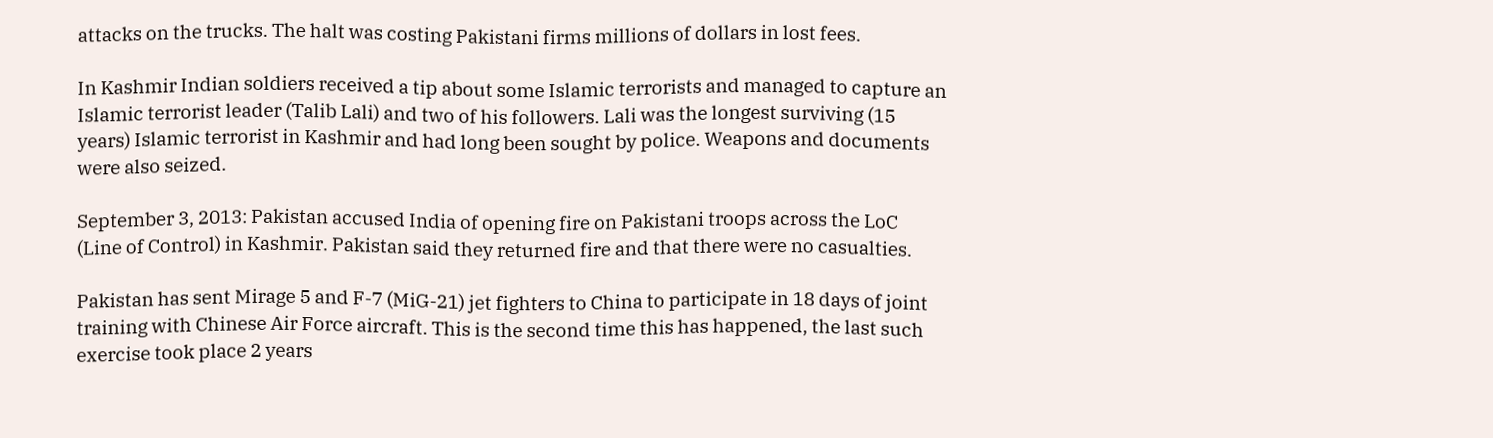attacks on the trucks. The halt was costing Pakistani firms millions of dollars in lost fees.

In Kashmir Indian soldiers received a tip about some Islamic terrorists and managed to capture an Islamic terrorist leader (Talib Lali) and two of his followers. Lali was the longest surviving (15 years) Islamic terrorist in Kashmir and had long been sought by police. Weapons and documents were also seized.

September 3, 2013: Pakistan accused India of opening fire on Pakistani troops across the LoC (Line of Control) in Kashmir. Pakistan said they returned fire and that there were no casualties.

Pakistan has sent Mirage 5 and F-7 (MiG-21) jet fighters to China to participate in 18 days of joint training with Chinese Air Force aircraft. This is the second time this has happened, the last such exercise took place 2 years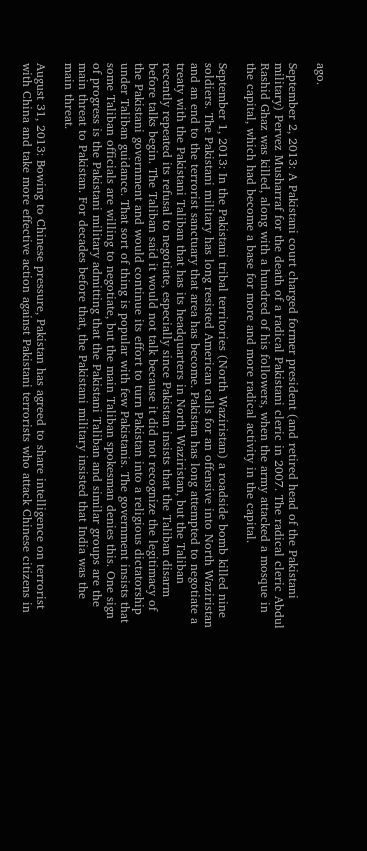ago.

September 2, 2013: A Pakistani court charged former president (and retired head of the Pakistani military) Pervez Musharraf for the death of a radical Pakistani cleric in 2007. The radical cleric Abdul Rashid Ghaz was killed, along with a hundred of his followers, when the army attacked a mosque in the capital, which had become a base for more and more radical activity in the capital.

September 1, 2013: In the Pakistani tribal territories (North Waziristan) a roadside bomb killed nine soldiers. The Pakistani military has long resisted American calls for an offensive into North Waziristan and an end to the terrorist sanctuary that area has become. Pakistan has long attempted to negotiate a treaty with the Pakistani Taliban that has its headquarters in North Waziristan, but the Taliban recently repeated its refusal to negotiate, especially since Pakistan insists that the Taliban disarm before talks begin. The Taliban said it would not talk because it did not recognize the legitimacy of the Pakistani government and would continue its effort to turn Pakistan into a religious dictatorship under Taliban guidance. That sort of thing is popular with few Pakistanis. The government insists that some Taliban officials are willing to negotiate, but the main Taliban spokesman denies this. One sign of progress is the Pakistani military admitting that the Pakistani Taliban and similar groups are the main threat to Pakistan. For decades before that, the Pakistani military insisted that India was the main threat.

August 31, 2013: Bowing to Chinese pressure, Pakistan has agreed to share intelligence on terrorist with China and take more effective action against Pakistani terrorists who attack Chinese citizens in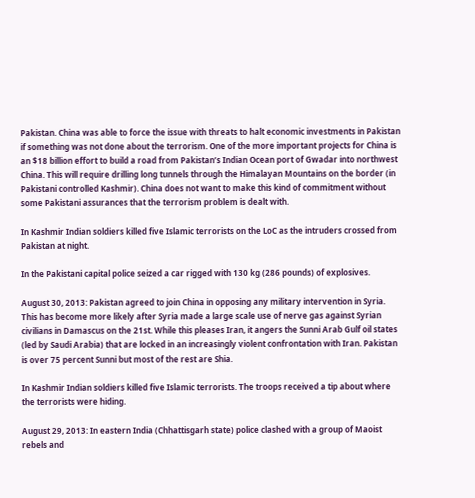Pakistan. China was able to force the issue with threats to halt economic investments in Pakistan if something was not done about the terrorism. One of the more important projects for China is an $18 billion effort to build a road from Pakistan’s Indian Ocean port of Gwadar into northwest China. This will require drilling long tunnels through the Himalayan Mountains on the border (in Pakistani controlled Kashmir). China does not want to make this kind of commitment without some Pakistani assurances that the terrorism problem is dealt with.

In Kashmir Indian soldiers killed five Islamic terrorists on the LoC as the intruders crossed from Pakistan at night.

In the Pakistani capital police seized a car rigged with 130 kg (286 pounds) of explosives.

August 30, 2013: Pakistan agreed to join China in opposing any military intervention in Syria. This has become more likely after Syria made a large scale use of nerve gas against Syrian civilians in Damascus on the 21st. While this pleases Iran, it angers the Sunni Arab Gulf oil states (led by Saudi Arabia) that are locked in an increasingly violent confrontation with Iran. Pakistan is over 75 percent Sunni but most of the rest are Shia.

In Kashmir Indian soldiers killed five Islamic terrorists. The troops received a tip about where the terrorists were hiding.

August 29, 2013: In eastern India (Chhattisgarh state) police clashed with a group of Maoist rebels and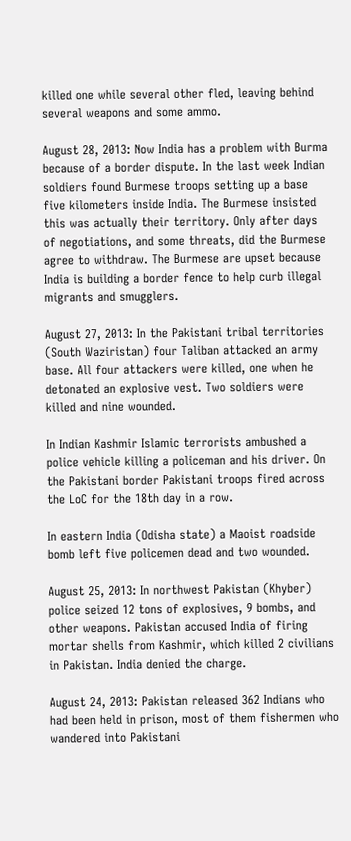killed one while several other fled, leaving behind several weapons and some ammo.

August 28, 2013: Now India has a problem with Burma because of a border dispute. In the last week Indian soldiers found Burmese troops setting up a base five kilometers inside India. The Burmese insisted this was actually their territory. Only after days of negotiations, and some threats, did the Burmese agree to withdraw. The Burmese are upset because India is building a border fence to help curb illegal migrants and smugglers.

August 27, 2013: In the Pakistani tribal territories (South Waziristan) four Taliban attacked an army base. All four attackers were killed, one when he detonated an explosive vest. Two soldiers were killed and nine wounded.

In Indian Kashmir Islamic terrorists ambushed a police vehicle killing a policeman and his driver. On the Pakistani border Pakistani troops fired across the LoC for the 18th day in a row.

In eastern India (Odisha state) a Maoist roadside bomb left five policemen dead and two wounded.

August 25, 2013: In northwest Pakistan (Khyber) police seized 12 tons of explosives, 9 bombs, and other weapons. Pakistan accused India of firing mortar shells from Kashmir, which killed 2 civilians in Pakistan. India denied the charge.

August 24, 2013: Pakistan released 362 Indians who had been held in prison, most of them fishermen who wandered into Pakistani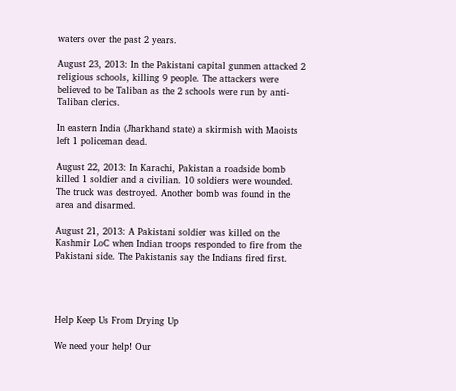waters over the past 2 years.

August 23, 2013: In the Pakistani capital gunmen attacked 2 religious schools, killing 9 people. The attackers were believed to be Taliban as the 2 schools were run by anti-Taliban clerics.

In eastern India (Jharkhand state) a skirmish with Maoists left 1 policeman dead.

August 22, 2013: In Karachi, Pakistan a roadside bomb killed 1 soldier and a civilian. 10 soldiers were wounded. The truck was destroyed. Another bomb was found in the area and disarmed.

August 21, 2013: A Pakistani soldier was killed on the Kashmir LoC when Indian troops responded to fire from the Pakistani side. The Pakistanis say the Indians fired first.




Help Keep Us From Drying Up

We need your help! Our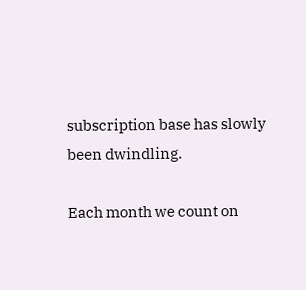subscription base has slowly been dwindling.

Each month we count on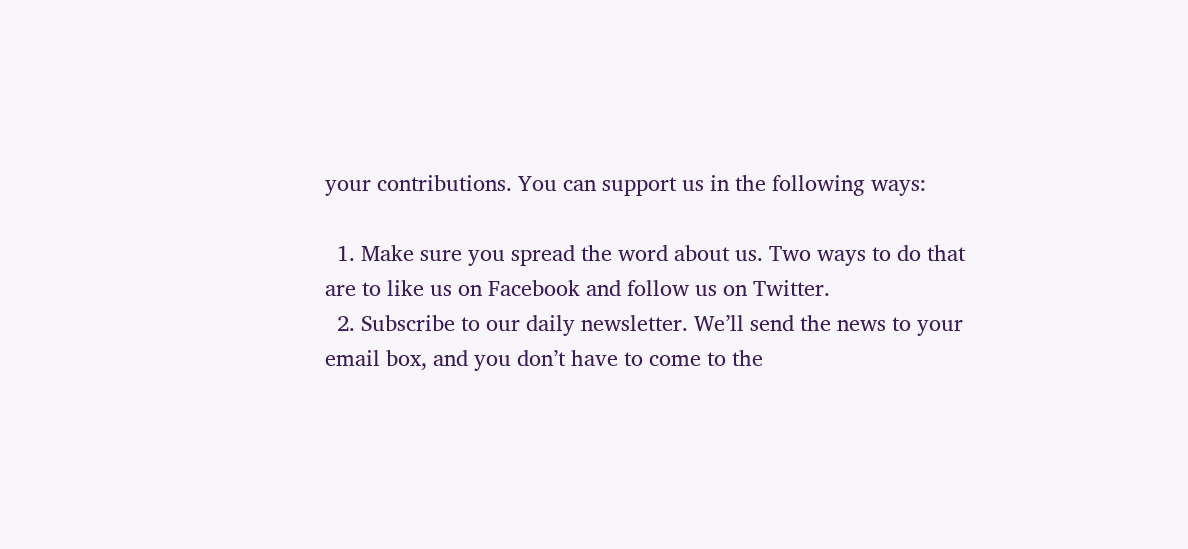your contributions. You can support us in the following ways:

  1. Make sure you spread the word about us. Two ways to do that are to like us on Facebook and follow us on Twitter.
  2. Subscribe to our daily newsletter. We’ll send the news to your email box, and you don’t have to come to the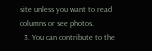site unless you want to read columns or see photos.
  3. You can contribute to the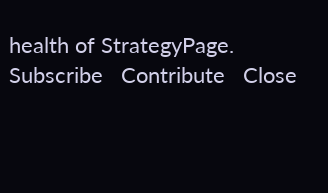health of StrategyPage.
Subscribe   Contribute   Close